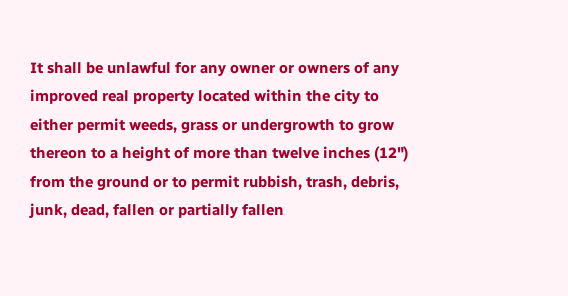It shall be unlawful for any owner or owners of any improved real property located within the city to either permit weeds, grass or undergrowth to grow thereon to a height of more than twelve inches (12") from the ground or to permit rubbish, trash, debris, junk, dead, fallen or partially fallen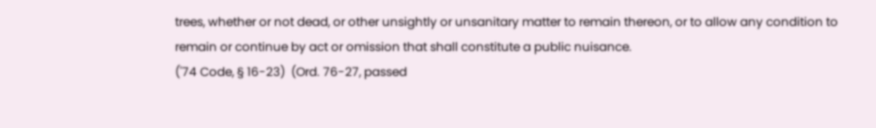trees, whether or not dead, or other unsightly or unsanitary matter to remain thereon, or to allow any condition to remain or continue by act or omission that shall constitute a public nuisance.
('74 Code, § 16-23)  (Ord. 76-27, passed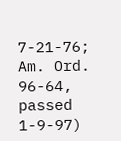7-21-76; Am. Ord. 96-64, passed 1-9-97)